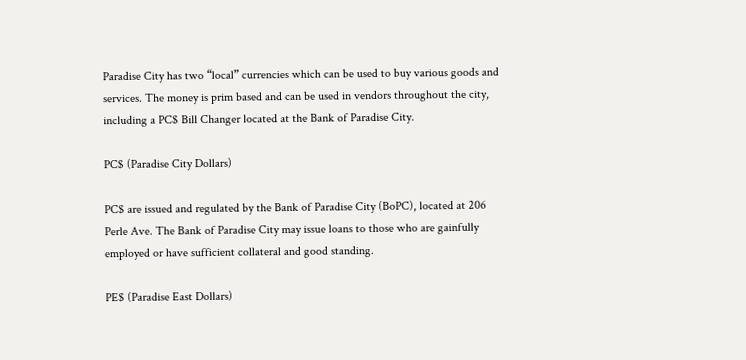Paradise City has two “local” currencies which can be used to buy various goods and services. The money is prim based and can be used in vendors throughout the city, including a PC$ Bill Changer located at the Bank of Paradise City.

PC$ (Paradise City Dollars)

PC$ are issued and regulated by the Bank of Paradise City (BoPC), located at 206 Perle Ave. The Bank of Paradise City may issue loans to those who are gainfully employed or have sufficient collateral and good standing.

PE$ (Paradise East Dollars)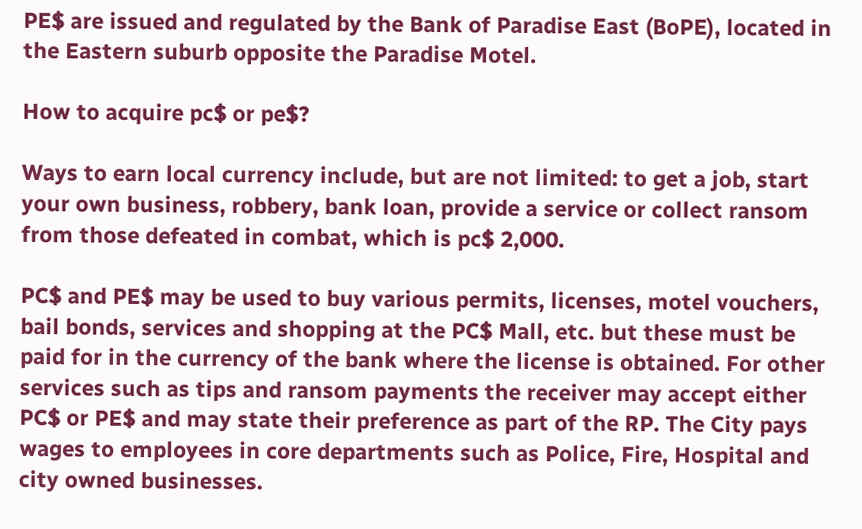PE$ are issued and regulated by the Bank of Paradise East (BoPE), located in the Eastern suburb opposite the Paradise Motel.

How to acquire pc$ or pe$?

Ways to earn local currency include, but are not limited: to get a job, start your own business, robbery, bank loan, provide a service or collect ransom from those defeated in combat, which is pc$ 2,000.

PC$ and PE$ may be used to buy various permits, licenses, motel vouchers, bail bonds, services and shopping at the PC$ Mall, etc. but these must be paid for in the currency of the bank where the license is obtained. For other services such as tips and ransom payments the receiver may accept either PC$ or PE$ and may state their preference as part of the RP. The City pays wages to employees in core departments such as Police, Fire, Hospital and city owned businesses.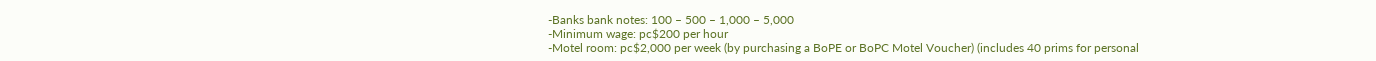-Banks bank notes: 100 – 500 – 1,000 – 5,000
-Minimum wage: pc$200 per hour
-Motel room: pc$2,000 per week (by purchasing a BoPE or BoPC Motel Voucher) (includes 40 prims for personal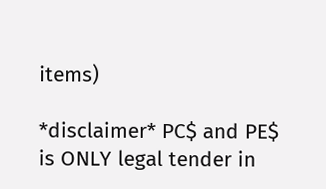items)

*disclaimer* PC$ and PE$ is ONLY legal tender in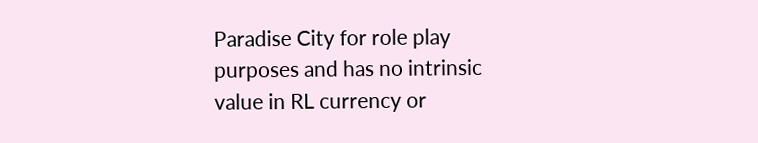Paradise City for role play purposes and has no intrinsic value in RL currency or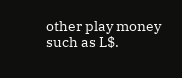other play money such as L$.